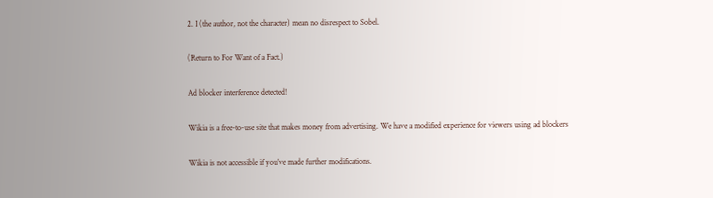2. I (the author, not the character) mean no disrespect to Sobel.

(Return to For Want of a Fact.)

Ad blocker interference detected!

Wikia is a free-to-use site that makes money from advertising. We have a modified experience for viewers using ad blockers

Wikia is not accessible if you’ve made further modifications.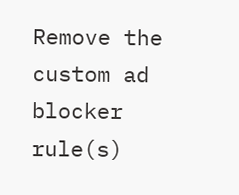Remove the custom ad blocker rule(s)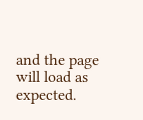and the page will load as expected.